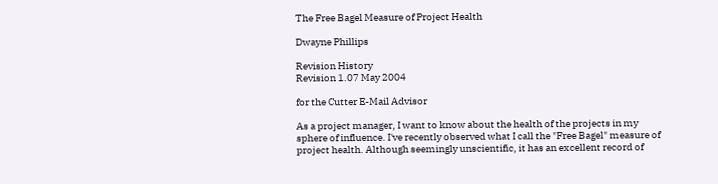The Free Bagel Measure of Project Health

Dwayne Phillips

Revision History
Revision 1.07 May 2004

for the Cutter E-Mail Advisor

As a project manager, I want to know about the health of the projects in my sphere of influence. I've recently observed what I call the "Free Bagel" measure of project health. Although seemingly unscientific, it has an excellent record of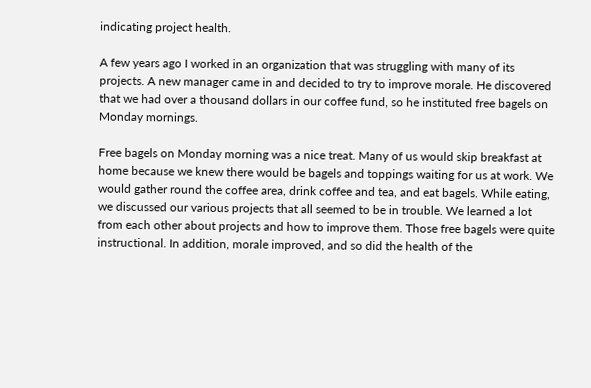indicating project health.

A few years ago I worked in an organization that was struggling with many of its projects. A new manager came in and decided to try to improve morale. He discovered that we had over a thousand dollars in our coffee fund, so he instituted free bagels on Monday mornings.

Free bagels on Monday morning was a nice treat. Many of us would skip breakfast at home because we knew there would be bagels and toppings waiting for us at work. We would gather round the coffee area, drink coffee and tea, and eat bagels. While eating, we discussed our various projects that all seemed to be in trouble. We learned a lot from each other about projects and how to improve them. Those free bagels were quite instructional. In addition, morale improved, and so did the health of the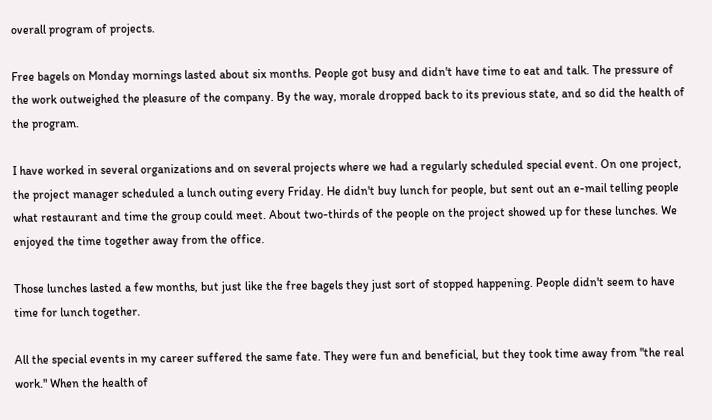overall program of projects.

Free bagels on Monday mornings lasted about six months. People got busy and didn't have time to eat and talk. The pressure of the work outweighed the pleasure of the company. By the way, morale dropped back to its previous state, and so did the health of the program.

I have worked in several organizations and on several projects where we had a regularly scheduled special event. On one project, the project manager scheduled a lunch outing every Friday. He didn't buy lunch for people, but sent out an e-mail telling people what restaurant and time the group could meet. About two-thirds of the people on the project showed up for these lunches. We enjoyed the time together away from the office.

Those lunches lasted a few months, but just like the free bagels they just sort of stopped happening. People didn't seem to have time for lunch together.

All the special events in my career suffered the same fate. They were fun and beneficial, but they took time away from "the real work." When the health of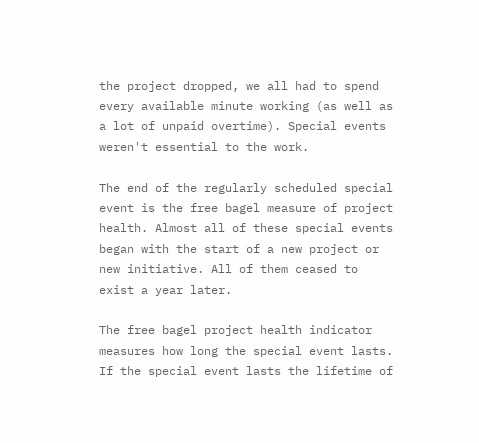the project dropped, we all had to spend every available minute working (as well as a lot of unpaid overtime). Special events weren't essential to the work.

The end of the regularly scheduled special event is the free bagel measure of project health. Almost all of these special events began with the start of a new project or new initiative. All of them ceased to exist a year later.

The free bagel project health indicator measures how long the special event lasts. If the special event lasts the lifetime of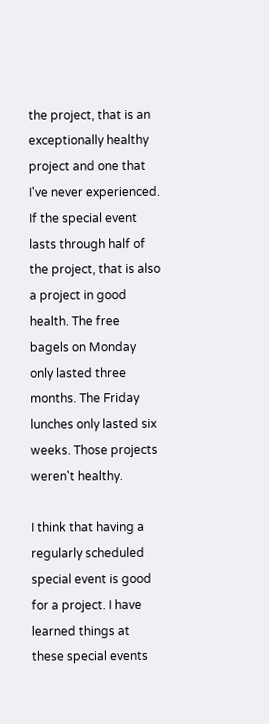the project, that is an exceptionally healthy project and one that I've never experienced. If the special event lasts through half of the project, that is also a project in good health. The free bagels on Monday only lasted three months. The Friday lunches only lasted six weeks. Those projects weren't healthy.

I think that having a regularly scheduled special event is good for a project. I have learned things at these special events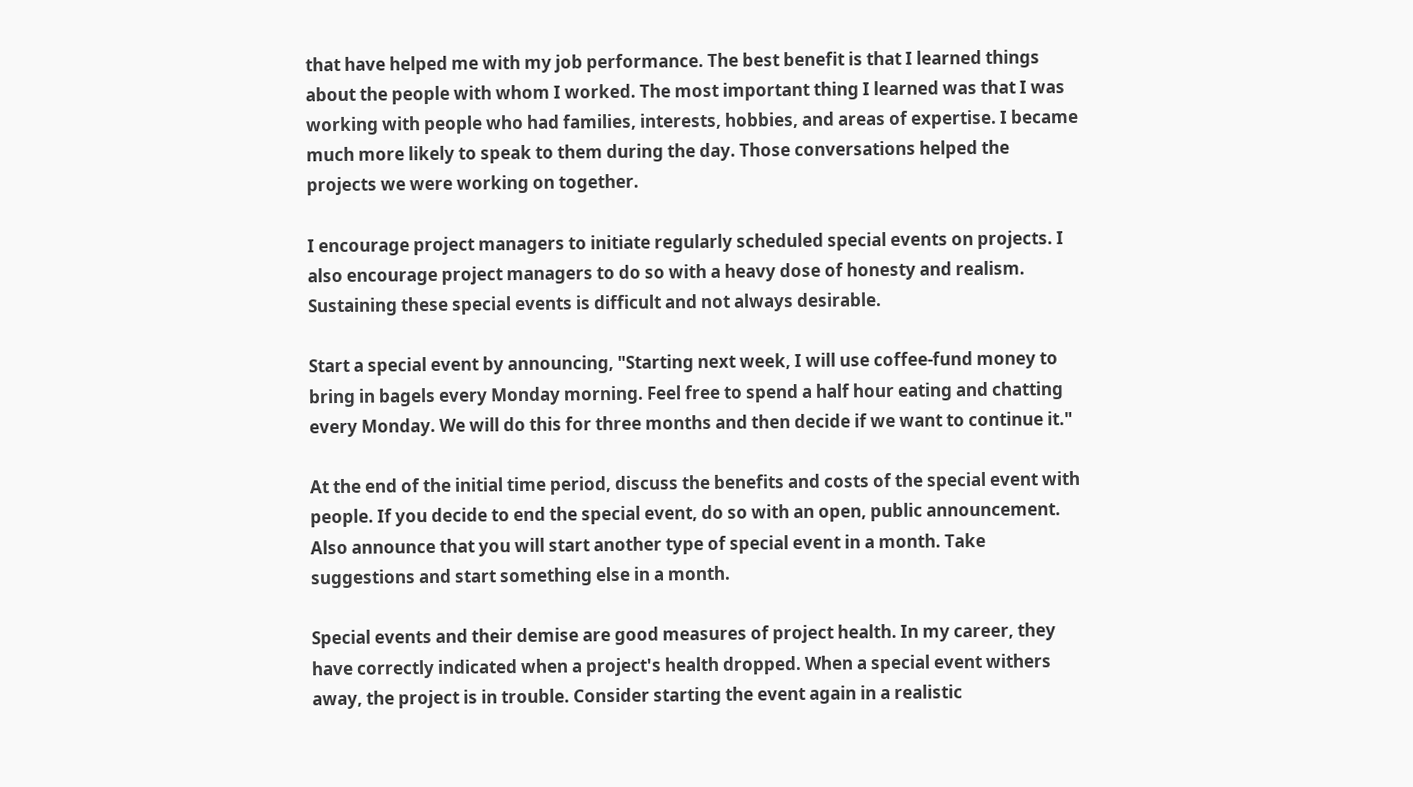that have helped me with my job performance. The best benefit is that I learned things about the people with whom I worked. The most important thing I learned was that I was working with people who had families, interests, hobbies, and areas of expertise. I became much more likely to speak to them during the day. Those conversations helped the projects we were working on together.

I encourage project managers to initiate regularly scheduled special events on projects. I also encourage project managers to do so with a heavy dose of honesty and realism. Sustaining these special events is difficult and not always desirable.

Start a special event by announcing, "Starting next week, I will use coffee-fund money to bring in bagels every Monday morning. Feel free to spend a half hour eating and chatting every Monday. We will do this for three months and then decide if we want to continue it."

At the end of the initial time period, discuss the benefits and costs of the special event with people. If you decide to end the special event, do so with an open, public announcement. Also announce that you will start another type of special event in a month. Take suggestions and start something else in a month.

Special events and their demise are good measures of project health. In my career, they have correctly indicated when a project's health dropped. When a special event withers away, the project is in trouble. Consider starting the event again in a realistic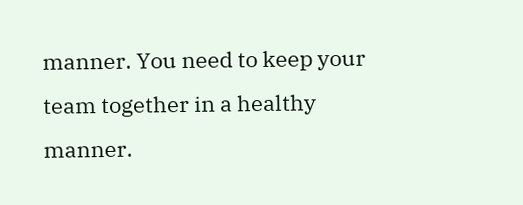manner. You need to keep your team together in a healthy manner.